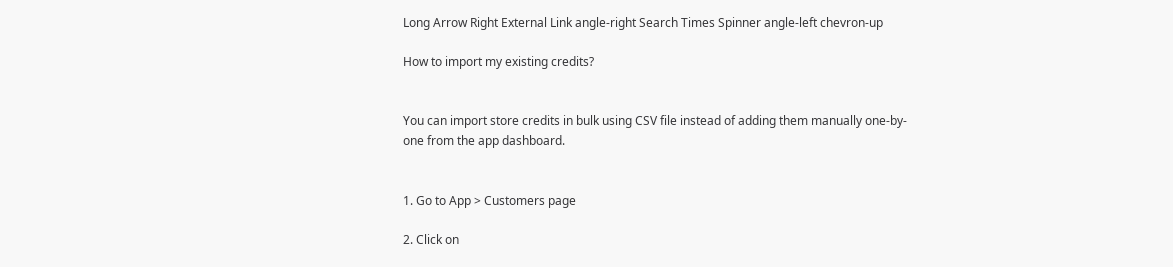Long Arrow Right External Link angle-right Search Times Spinner angle-left chevron-up

How to import my existing credits?


You can import store credits in bulk using CSV file instead of adding them manually one-by-one from the app dashboard.


1. Go to App > Customers page

2. Click on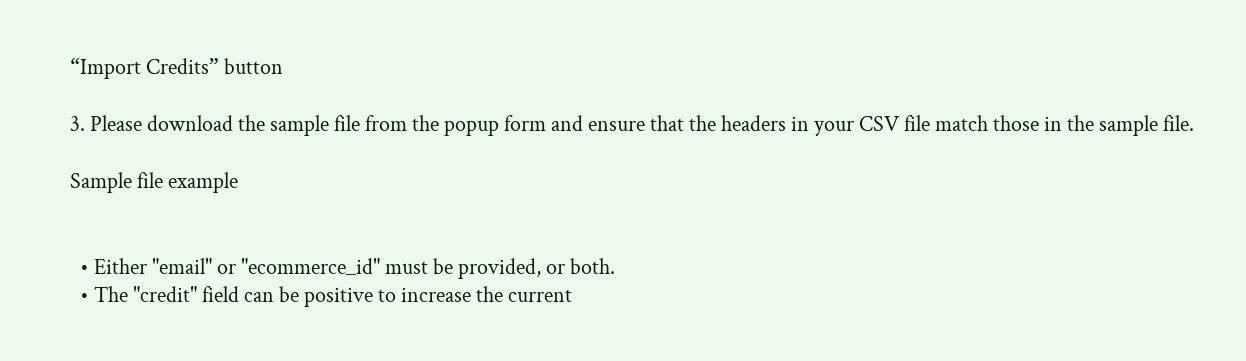“Import Credits” button

3. Please download the sample file from the popup form and ensure that the headers in your CSV file match those in the sample file.

Sample file example


  • Either "email" or "ecommerce_id" must be provided, or both.
  • The "credit" field can be positive to increase the current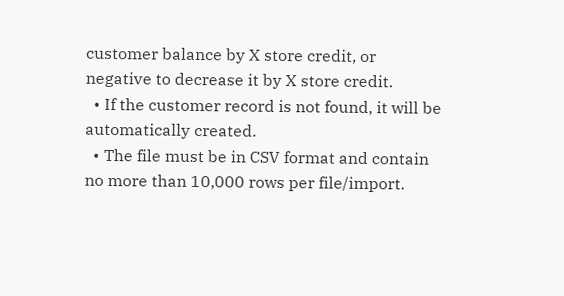customer balance by X store credit, or negative to decrease it by X store credit.
  • If the customer record is not found, it will be automatically created.
  • The file must be in CSV format and contain no more than 10,000 rows per file/import.